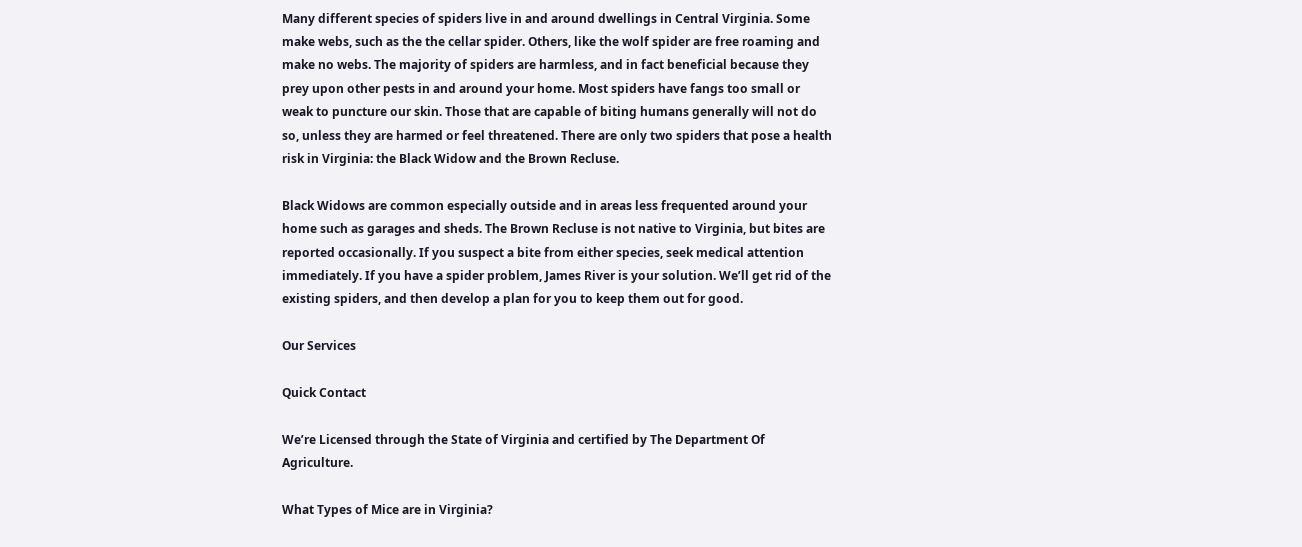Many different species of spiders live in and around dwellings in Central Virginia. Some make webs, such as the the cellar spider. Others, like the wolf spider are free roaming and make no webs. The majority of spiders are harmless, and in fact beneficial because they prey upon other pests in and around your home. Most spiders have fangs too small or weak to puncture our skin. Those that are capable of biting humans generally will not do so, unless they are harmed or feel threatened. There are only two spiders that pose a health risk in Virginia: the Black Widow and the Brown Recluse.

Black Widows are common especially outside and in areas less frequented around your home such as garages and sheds. The Brown Recluse is not native to Virginia, but bites are reported occasionally. If you suspect a bite from either species, seek medical attention immediately. If you have a spider problem, James River is your solution. We’ll get rid of the existing spiders, and then develop a plan for you to keep them out for good.

Our Services

Quick Contact

We’re Licensed through the State of Virginia and certified by The Department Of Agriculture.

What Types of Mice are in Virginia?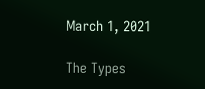March 1, 2021

The Types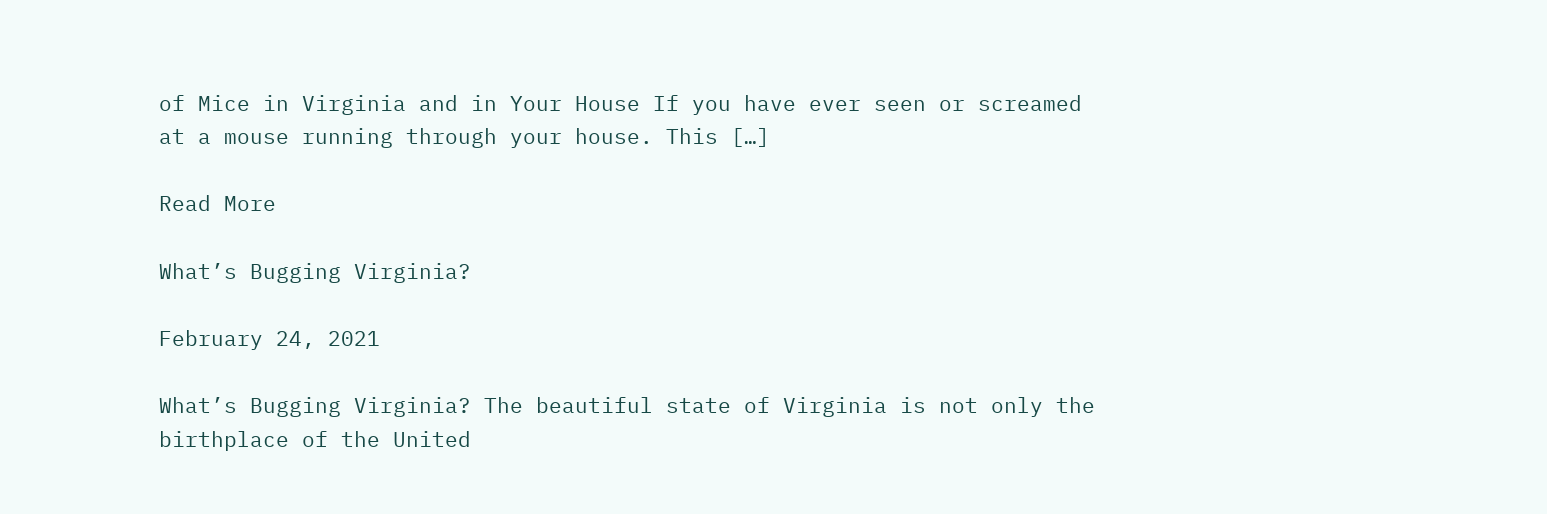of Mice in Virginia and in Your House If you have ever seen or screamed at a mouse running through your house. This […]

Read More

What’s Bugging Virginia?

February 24, 2021

What’s Bugging Virginia? The beautiful state of Virginia is not only the birthplace of the United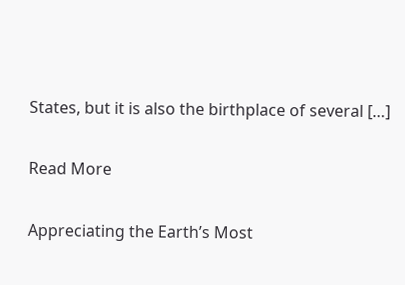States, but it is also the birthplace of several […]

Read More

Appreciating the Earth’s Most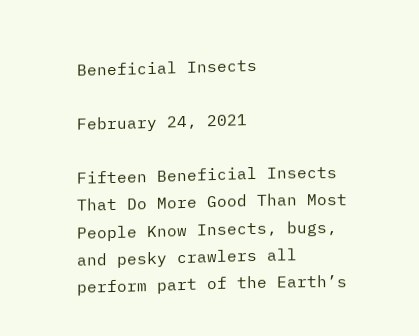Beneficial Insects

February 24, 2021

Fifteen Beneficial Insects That Do More Good Than Most People Know Insects, bugs, and pesky crawlers all perform part of the Earth’s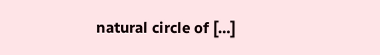natural circle of […]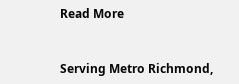Read More


Serving Metro Richmond,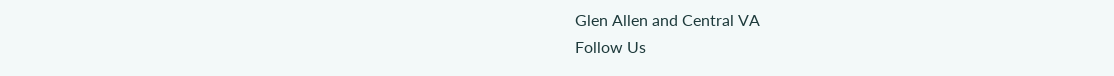Glen Allen and Central VA
Follow Us